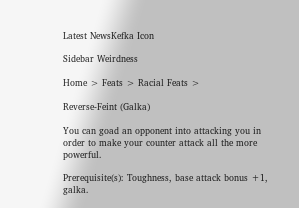Latest NewsKefka Icon

Sidebar Weirdness

Home > Feats > Racial Feats >

Reverse-Feint (Galka)

You can goad an opponent into attacking you in order to make your counter attack all the more powerful.

Prerequisite(s): Toughness, base attack bonus +1, galka.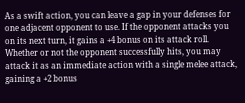As a swift action, you can leave a gap in your defenses for one adjacent opponent to use. If the opponent attacks you on its next turn, it gains a +4 bonus on its attack roll. Whether or not the opponent successfully hits, you may attack it as an immediate action with a single melee attack, gaining a +2 bonus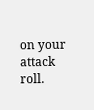on your attack roll.